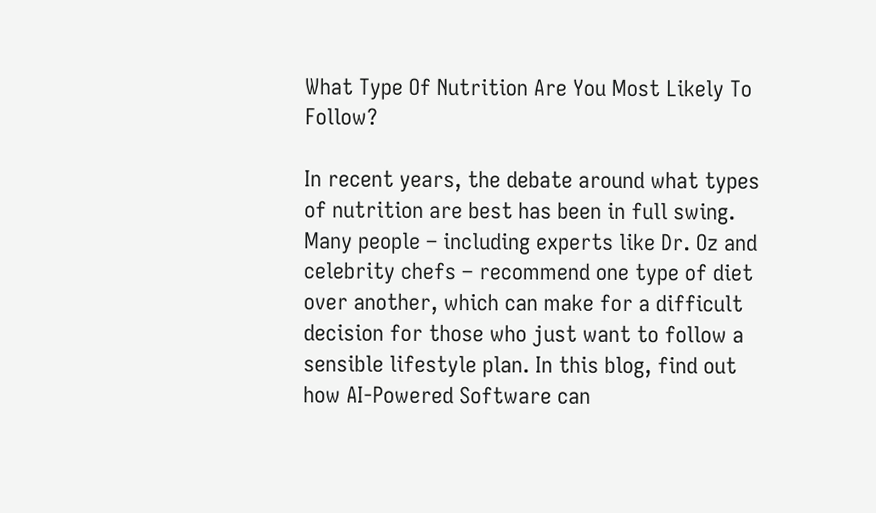What Type Of Nutrition Are You Most Likely To Follow?

In recent years, the debate around what types of nutrition are best has been in full swing. Many people – including experts like Dr. Oz and celebrity chefs – recommend one type of diet over another, which can make for a difficult decision for those who just want to follow a sensible lifestyle plan. In this blog, find out how AI-Powered Software can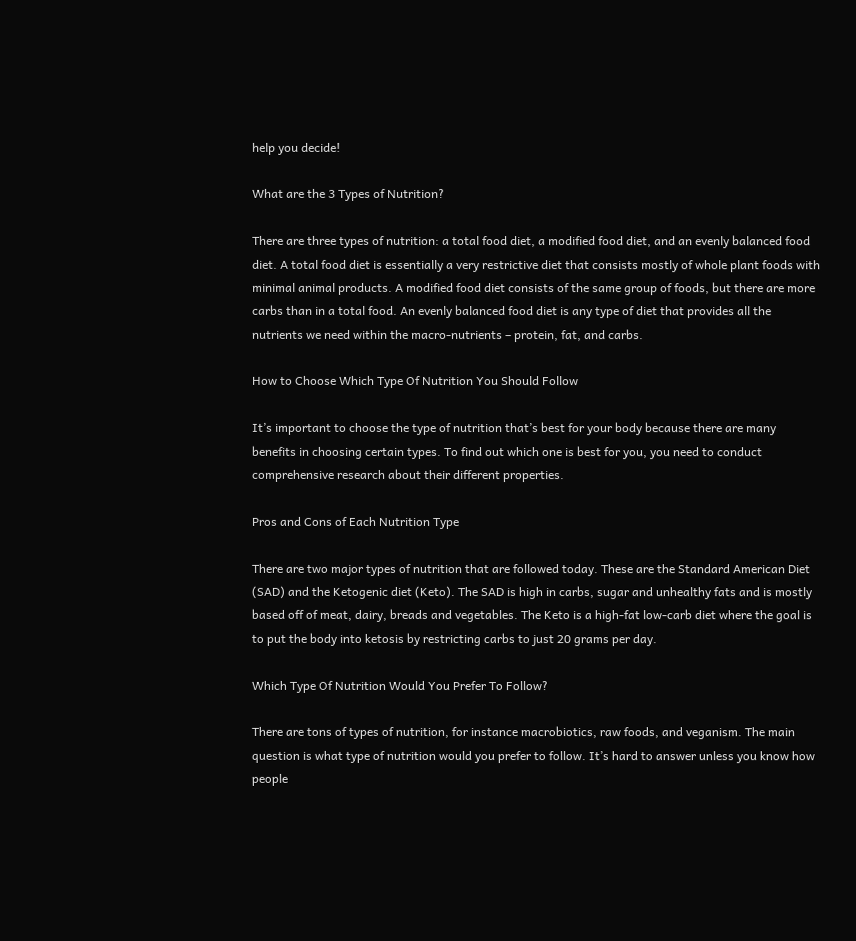help you decide!

What are the 3 Types of Nutrition?

There are three types of nutrition: a total food diet, a modified food diet, and an evenly balanced food diet. A total food diet is essentially a very restrictive diet that consists mostly of whole plant foods with minimal animal products. A modified food diet consists of the same group of foods, but there are more carbs than in a total food. An evenly balanced food diet is any type of diet that provides all the nutrients we need within the macro-nutrients – protein, fat, and carbs.

How to Choose Which Type Of Nutrition You Should Follow

It’s important to choose the type of nutrition that’s best for your body because there are many benefits in choosing certain types. To find out which one is best for you, you need to conduct comprehensive research about their different properties.

Pros and Cons of Each Nutrition Type

There are two major types of nutrition that are followed today. These are the Standard American Diet (SAD) and the Ketogenic diet (Keto). The SAD is high in carbs, sugar and unhealthy fats and is mostly based off of meat, dairy, breads and vegetables. The Keto is a high-fat low-carb diet where the goal is to put the body into ketosis by restricting carbs to just 20 grams per day.

Which Type Of Nutrition Would You Prefer To Follow?

There are tons of types of nutrition, for instance macrobiotics, raw foods, and veganism. The main question is what type of nutrition would you prefer to follow. It’s hard to answer unless you know how people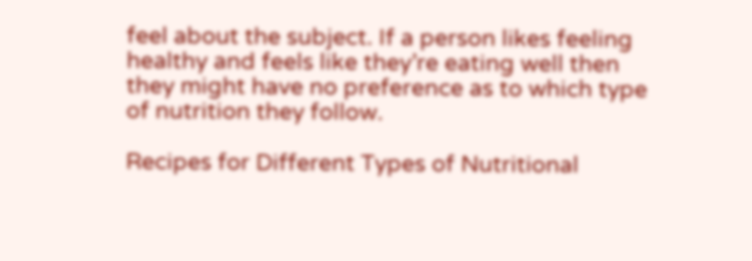feel about the subject. If a person likes feeling healthy and feels like they’re eating well then they might have no preference as to which type of nutrition they follow.

Recipes for Different Types of Nutritional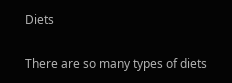Diets

There are so many types of diets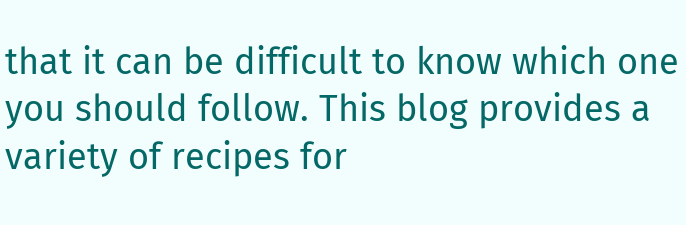that it can be difficult to know which one you should follow. This blog provides a variety of recipes for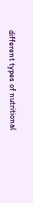different types of nutritional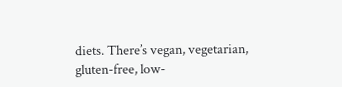diets. There’s vegan, vegetarian, gluten-free, low-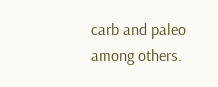carb and paleo among others.